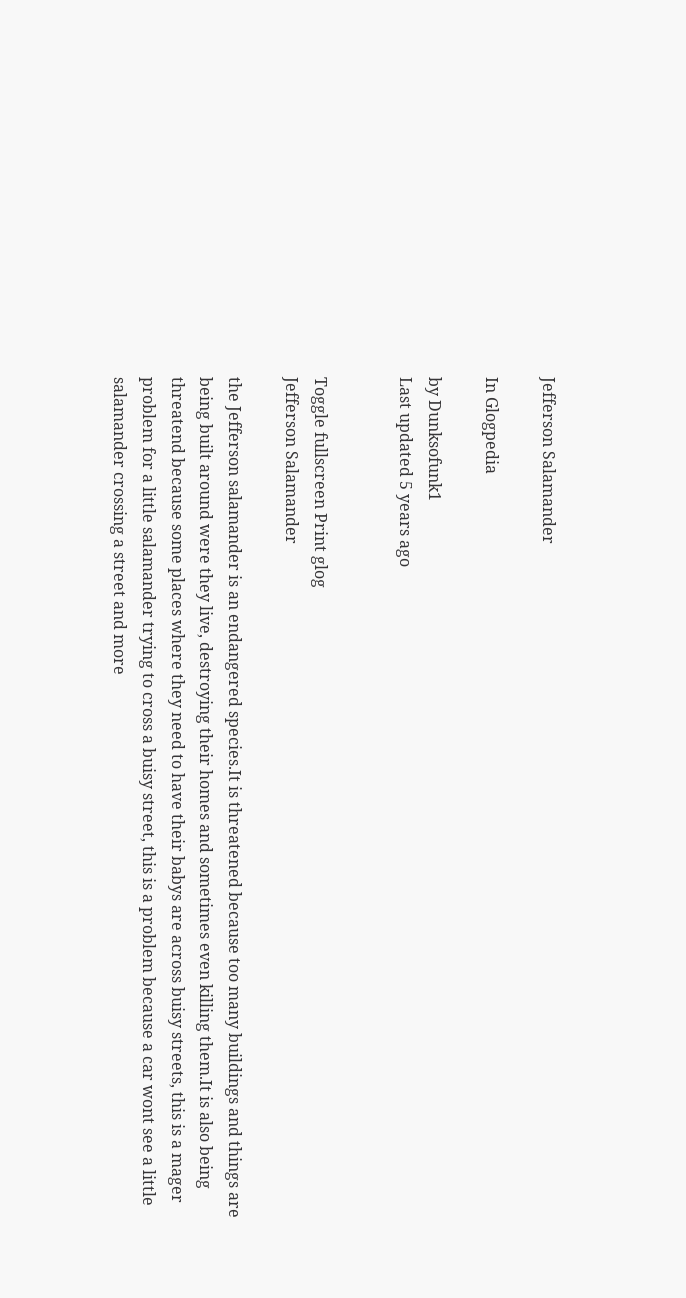Jefferson Salamander

In Glogpedia

by Dunksofunk1
Last updated 5 years ago


Toggle fullscreen Print glog
Jefferson Salamander

the Jefferson salamander is an endangered species.It is threatened because too many buildings and things are being built around were they live, destroying their homes and sometimes even killing them.It is also being threatend because some places where they need to have their babys are across buisy streets, this is a mager problem for a little salamander trying to cross a buisy street, this is a problem because a car wont see a little salamander crossing a street and more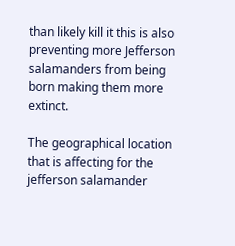than likely kill it this is also preventing more Jefferson salamanders from being born making them more extinct.

The geographical location that is affecting for the jefferson salamander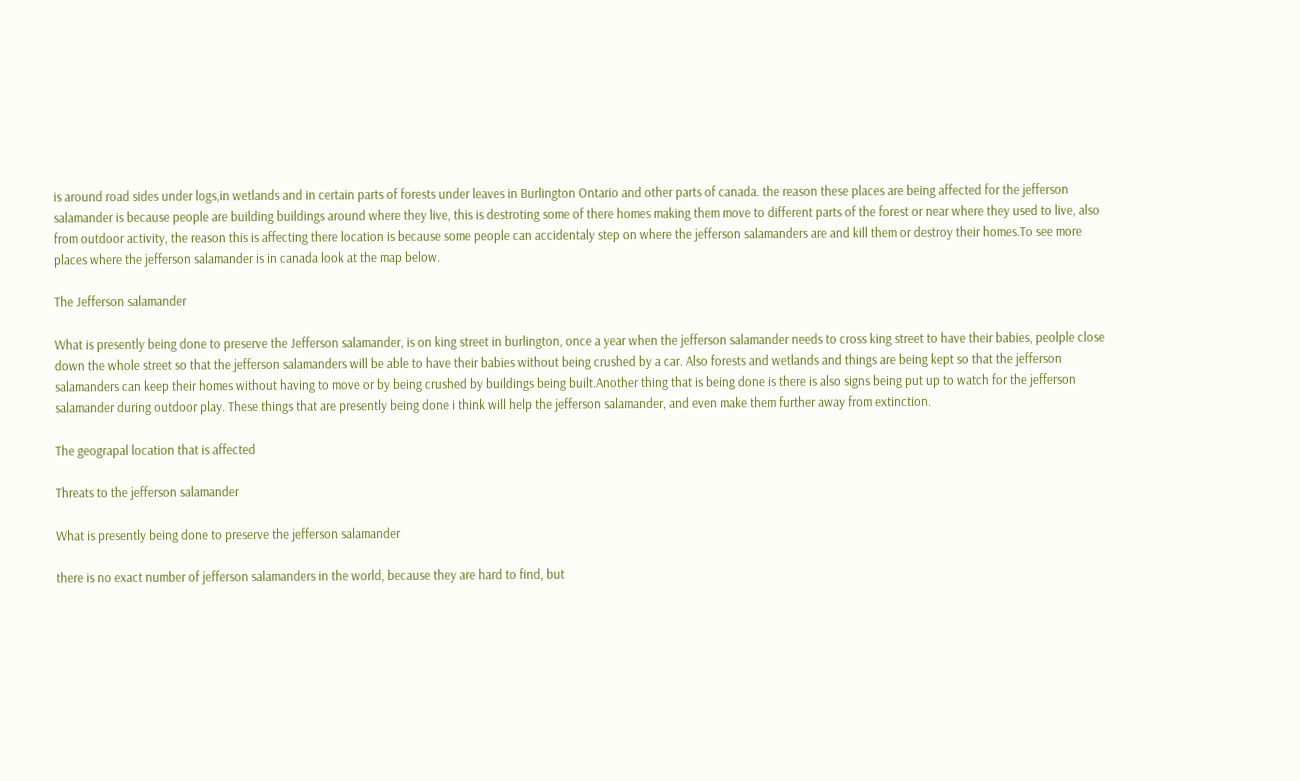is around road sides under logs,in wetlands and in certain parts of forests under leaves in Burlington Ontario and other parts of canada. the reason these places are being affected for the jefferson salamander is because people are building buildings around where they live, this is destroting some of there homes making them move to different parts of the forest or near where they used to live, also from outdoor activity, the reason this is affecting there location is because some people can accidentaly step on where the jefferson salamanders are and kill them or destroy their homes.To see more places where the jefferson salamander is in canada look at the map below.

The Jefferson salamander

What is presently being done to preserve the Jefferson salamander, is on king street in burlington, once a year when the jefferson salamander needs to cross king street to have their babies, peolple close down the whole street so that the jefferson salamanders will be able to have their babies without being crushed by a car. Also forests and wetlands and things are being kept so that the jefferson salamanders can keep their homes without having to move or by being crushed by buildings being built.Another thing that is being done is there is also signs being put up to watch for the jefferson salamander during outdoor play. These things that are presently being done i think will help the jefferson salamander, and even make them further away from extinction.

The geograpal location that is affected

Threats to the jefferson salamander

What is presently being done to preserve the jefferson salamander

there is no exact number of jefferson salamanders in the world, because they are hard to find, but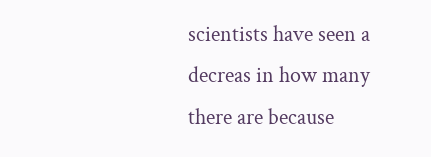scientists have seen a decreas in how many there are because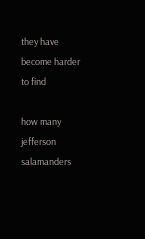they have become harder to find

how many jefferson salamanders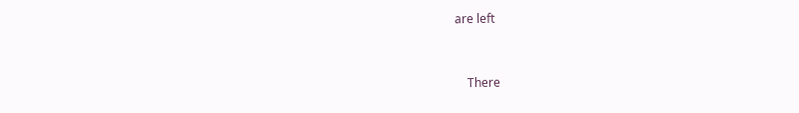are left


    There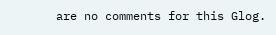are no comments for this Glog.